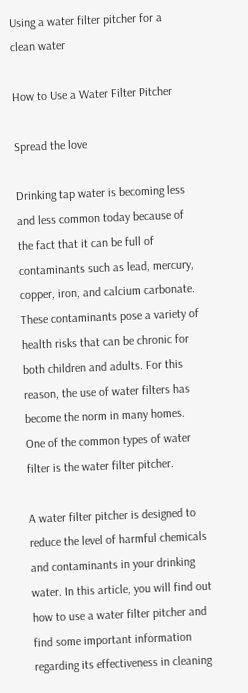Using a water filter pitcher for a clean water

How to Use a Water Filter Pitcher

Spread the love

Drinking tap water is becoming less and less common today because of the fact that it can be full of contaminants such as lead, mercury, copper, iron, and calcium carbonate. These contaminants pose a variety of health risks that can be chronic for both children and adults. For this reason, the use of water filters has become the norm in many homes. One of the common types of water filter is the water filter pitcher.

A water filter pitcher is designed to reduce the level of harmful chemicals and contaminants in your drinking water. In this article, you will find out how to use a water filter pitcher and find some important information regarding its effectiveness in cleaning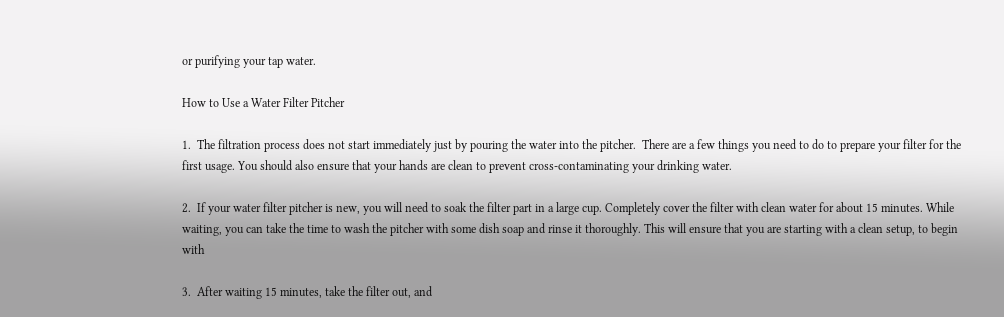or purifying your tap water.

How to Use a Water Filter Pitcher

1.  The filtration process does not start immediately just by pouring the water into the pitcher.  There are a few things you need to do to prepare your filter for the first usage. You should also ensure that your hands are clean to prevent cross-contaminating your drinking water.

2.  If your water filter pitcher is new, you will need to soak the filter part in a large cup. Completely cover the filter with clean water for about 15 minutes. While waiting, you can take the time to wash the pitcher with some dish soap and rinse it thoroughly. This will ensure that you are starting with a clean setup, to begin with

3.  After waiting 15 minutes, take the filter out, and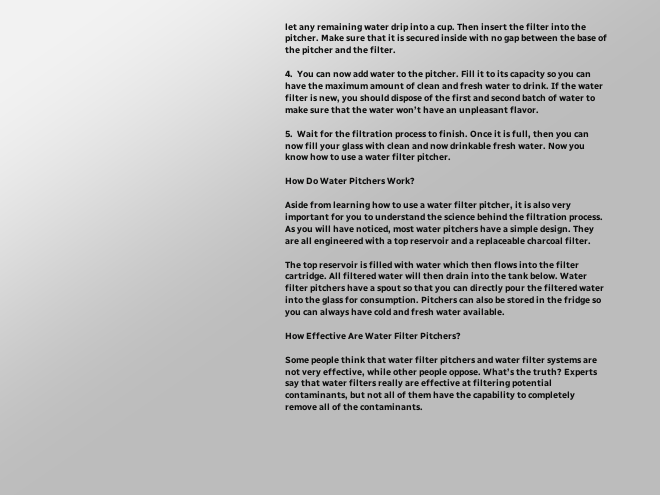let any remaining water drip into a cup. Then insert the filter into the pitcher. Make sure that it is secured inside with no gap between the base of the pitcher and the filter.

4.  You can now add water to the pitcher. Fill it to its capacity so you can have the maximum amount of clean and fresh water to drink. If the water filter is new, you should dispose of the first and second batch of water to make sure that the water won’t have an unpleasant flavor.

5.  Wait for the filtration process to finish. Once it is full, then you can now fill your glass with clean and now drinkable fresh water. Now you know how to use a water filter pitcher.

How Do Water Pitchers Work?

Aside from learning how to use a water filter pitcher, it is also very important for you to understand the science behind the filtration process. As you will have noticed, most water pitchers have a simple design. They are all engineered with a top reservoir and a replaceable charcoal filter.

The top reservoir is filled with water which then flows into the filter cartridge. All filtered water will then drain into the tank below. Water filter pitchers have a spout so that you can directly pour the filtered water into the glass for consumption. Pitchers can also be stored in the fridge so you can always have cold and fresh water available.

How Effective Are Water Filter Pitchers?

Some people think that water filter pitchers and water filter systems are not very effective, while other people oppose. What’s the truth? Experts say that water filters really are effective at filtering potential contaminants, but not all of them have the capability to completely remove all of the contaminants.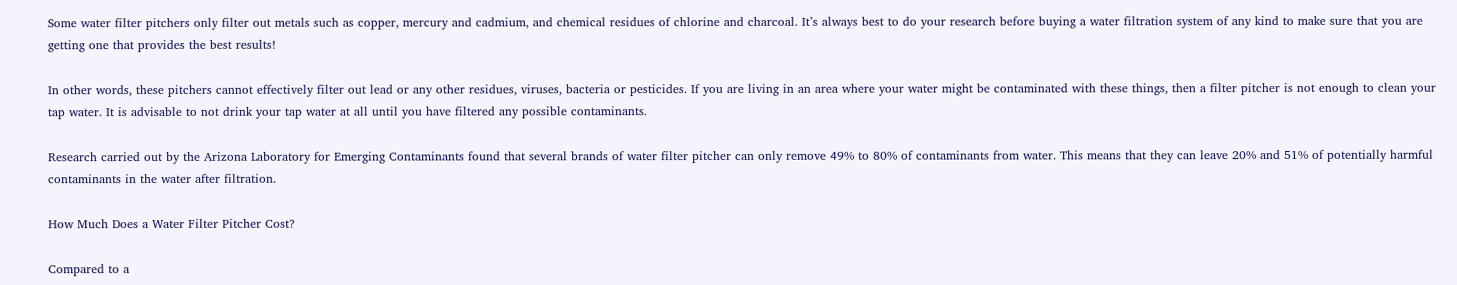Some water filter pitchers only filter out metals such as copper, mercury and cadmium, and chemical residues of chlorine and charcoal. It’s always best to do your research before buying a water filtration system of any kind to make sure that you are getting one that provides the best results!

In other words, these pitchers cannot effectively filter out lead or any other residues, viruses, bacteria or pesticides. If you are living in an area where your water might be contaminated with these things, then a filter pitcher is not enough to clean your tap water. It is advisable to not drink your tap water at all until you have filtered any possible contaminants.

Research carried out by the Arizona Laboratory for Emerging Contaminants found that several brands of water filter pitcher can only remove 49% to 80% of contaminants from water. This means that they can leave 20% and 51% of potentially harmful contaminants in the water after filtration.

How Much Does a Water Filter Pitcher Cost?

Compared to a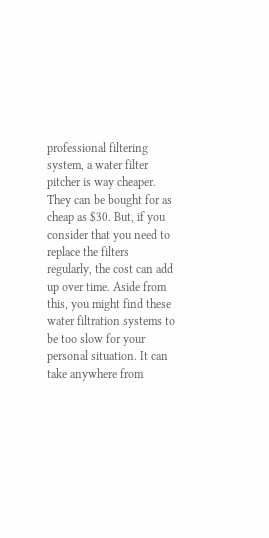professional filtering system, a water filter pitcher is way cheaper. They can be bought for as cheap as $30. But, if you consider that you need to replace the filters regularly, the cost can add up over time. Aside from this, you might find these water filtration systems to be too slow for your personal situation. It can take anywhere from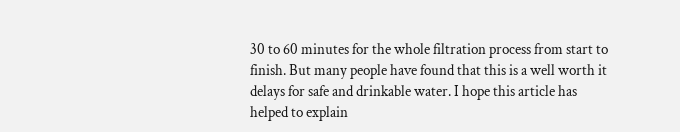30 to 60 minutes for the whole filtration process from start to finish. But many people have found that this is a well worth it delays for safe and drinkable water. I hope this article has helped to explain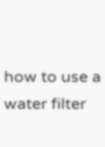how to use a water filter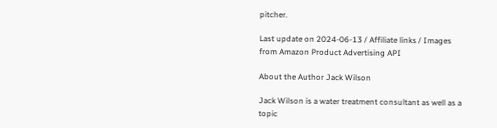pitcher.

Last update on 2024-06-13 / Affiliate links / Images from Amazon Product Advertising API

About the Author Jack Wilson

Jack Wilson is a water treatment consultant as well as a topic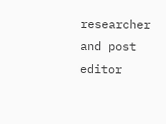researcher and post editor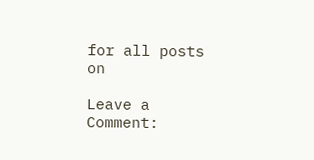for all posts on

Leave a Comment: